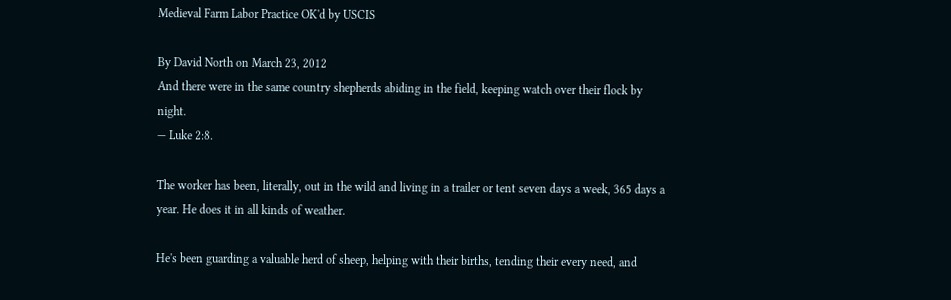Medieval Farm Labor Practice OK'd by USCIS

By David North on March 23, 2012
And there were in the same country shepherds abiding in the field, keeping watch over their flock by night.
— Luke 2:8.

The worker has been, literally, out in the wild and living in a trailer or tent seven days a week, 365 days a year. He does it in all kinds of weather.

He's been guarding a valuable herd of sheep, helping with their births, tending their every need, and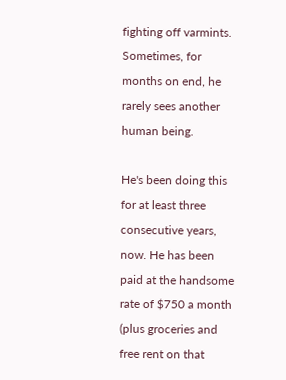fighting off varmints. Sometimes, for months on end, he rarely sees another human being.

He's been doing this for at least three consecutive years, now. He has been paid at the handsome rate of $750 a month (plus groceries and free rent on that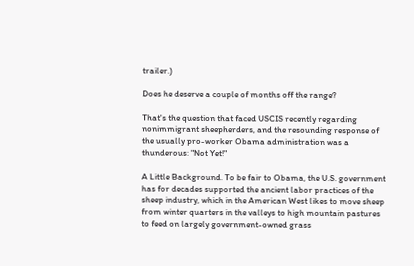trailer.)

Does he deserve a couple of months off the range?

That's the question that faced USCIS recently regarding nonimmigrant sheepherders, and the resounding response of the usually pro-worker Obama administration was a thunderous: "Not Yet!"

A Little Background. To be fair to Obama, the U.S. government has for decades supported the ancient labor practices of the sheep industry, which in the American West likes to move sheep from winter quarters in the valleys to high mountain pastures to feed on largely government-owned grass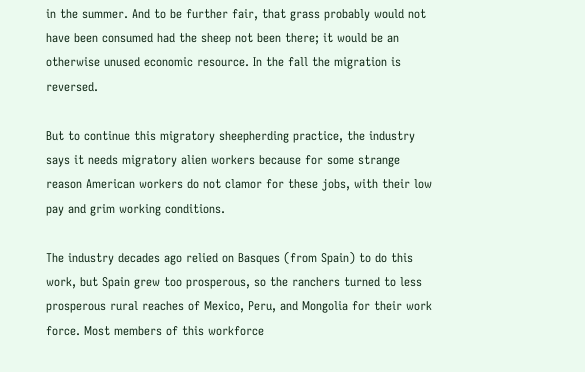in the summer. And to be further fair, that grass probably would not have been consumed had the sheep not been there; it would be an otherwise unused economic resource. In the fall the migration is reversed.

But to continue this migratory sheepherding practice, the industry says it needs migratory alien workers because for some strange reason American workers do not clamor for these jobs, with their low pay and grim working conditions.

The industry decades ago relied on Basques (from Spain) to do this work, but Spain grew too prosperous, so the ranchers turned to less prosperous rural reaches of Mexico, Peru, and Mongolia for their work force. Most members of this workforce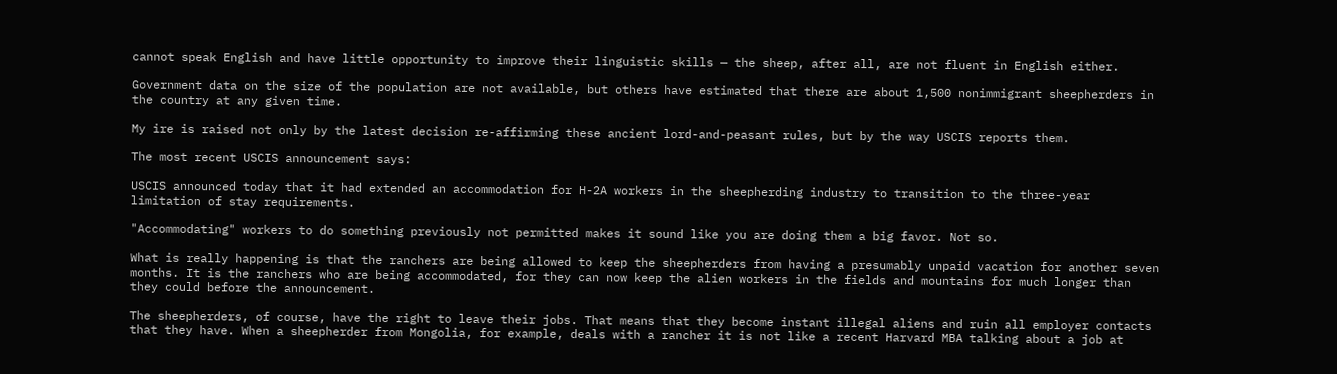cannot speak English and have little opportunity to improve their linguistic skills — the sheep, after all, are not fluent in English either.

Government data on the size of the population are not available, but others have estimated that there are about 1,500 nonimmigrant sheepherders in the country at any given time.

My ire is raised not only by the latest decision re-affirming these ancient lord-and-peasant rules, but by the way USCIS reports them.

The most recent USCIS announcement says:

USCIS announced today that it had extended an accommodation for H-2A workers in the sheepherding industry to transition to the three-year limitation of stay requirements.

"Accommodating" workers to do something previously not permitted makes it sound like you are doing them a big favor. Not so.

What is really happening is that the ranchers are being allowed to keep the sheepherders from having a presumably unpaid vacation for another seven months. It is the ranchers who are being accommodated, for they can now keep the alien workers in the fields and mountains for much longer than they could before the announcement.

The sheepherders, of course, have the right to leave their jobs. That means that they become instant illegal aliens and ruin all employer contacts that they have. When a sheepherder from Mongolia, for example, deals with a rancher it is not like a recent Harvard MBA talking about a job at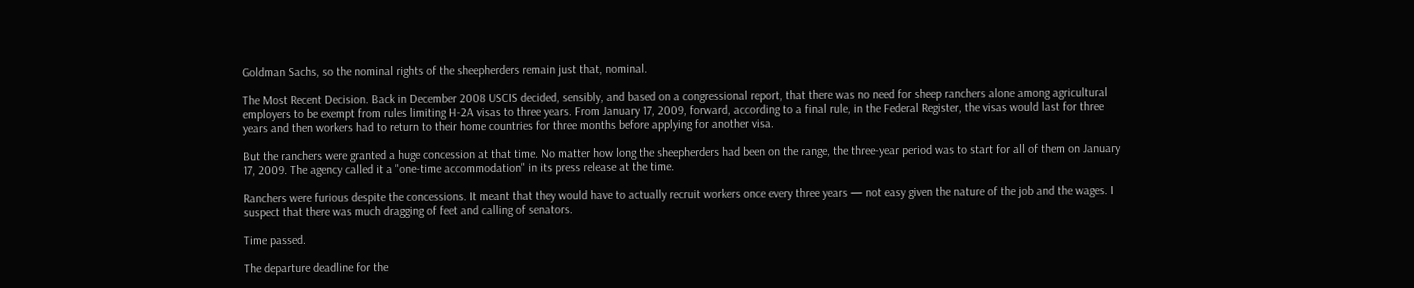Goldman Sachs, so the nominal rights of the sheepherders remain just that, nominal.

The Most Recent Decision. Back in December 2008 USCIS decided, sensibly, and based on a congressional report, that there was no need for sheep ranchers alone among agricultural employers to be exempt from rules limiting H-2A visas to three years. From January 17, 2009, forward, according to a final rule, in the Federal Register, the visas would last for three years and then workers had to return to their home countries for three months before applying for another visa.

But the ranchers were granted a huge concession at that time. No matter how long the sheepherders had been on the range, the three-year period was to start for all of them on January 17, 2009. The agency called it a "one-time accommodation" in its press release at the time.

Ranchers were furious despite the concessions. It meant that they would have to actually recruit workers once every three years — not easy given the nature of the job and the wages. I suspect that there was much dragging of feet and calling of senators.

Time passed.

The departure deadline for the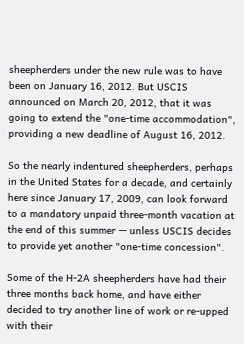sheepherders under the new rule was to have been on January 16, 2012. But USCIS announced on March 20, 2012, that it was going to extend the "one-time accommodation", providing a new deadline of August 16, 2012.

So the nearly indentured sheepherders, perhaps in the United States for a decade, and certainly here since January 17, 2009, can look forward to a mandatory unpaid three-month vacation at the end of this summer — unless USCIS decides to provide yet another "one-time concession".

Some of the H-2A sheepherders have had their three months back home, and have either decided to try another line of work or re-upped with their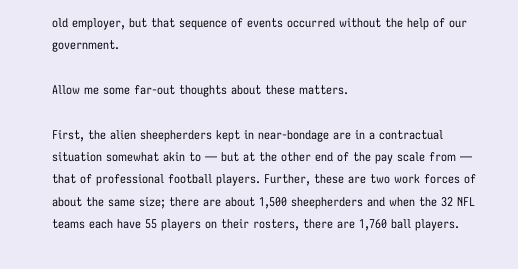old employer, but that sequence of events occurred without the help of our government.

Allow me some far-out thoughts about these matters.

First, the alien sheepherders kept in near-bondage are in a contractual situation somewhat akin to — but at the other end of the pay scale from — that of professional football players. Further, these are two work forces of about the same size; there are about 1,500 sheepherders and when the 32 NFL teams each have 55 players on their rosters, there are 1,760 ball players.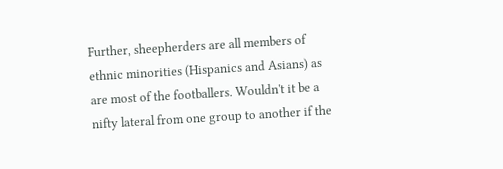Further, sheepherders are all members of ethnic minorities (Hispanics and Asians) as are most of the footballers. Wouldn't it be a nifty lateral from one group to another if the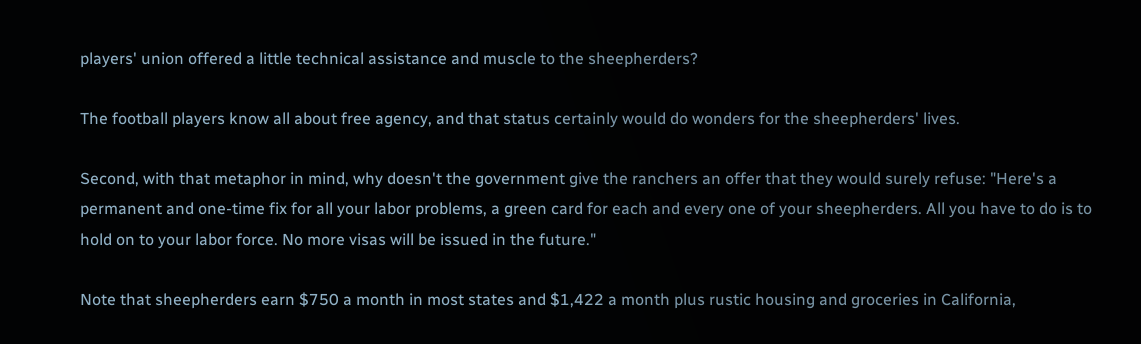players' union offered a little technical assistance and muscle to the sheepherders?

The football players know all about free agency, and that status certainly would do wonders for the sheepherders' lives.

Second, with that metaphor in mind, why doesn't the government give the ranchers an offer that they would surely refuse: "Here's a permanent and one-time fix for all your labor problems, a green card for each and every one of your sheepherders. All you have to do is to hold on to your labor force. No more visas will be issued in the future."

Note that sheepherders earn $750 a month in most states and $1,422 a month plus rustic housing and groceries in California,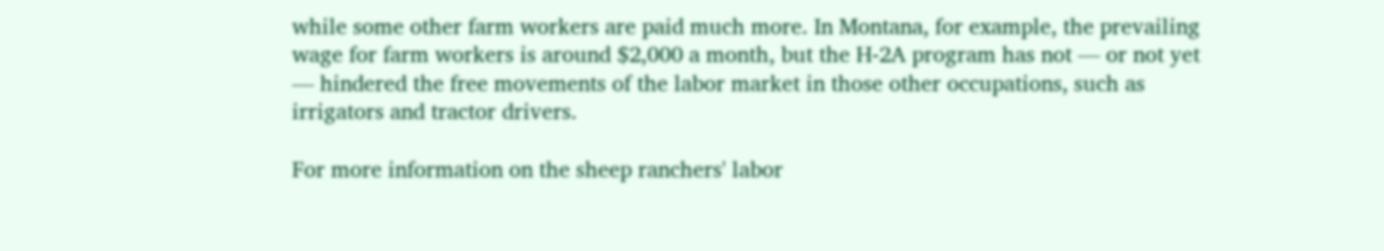while some other farm workers are paid much more. In Montana, for example, the prevailing wage for farm workers is around $2,000 a month, but the H-2A program has not — or not yet — hindered the free movements of the labor market in those other occupations, such as irrigators and tractor drivers.

For more information on the sheep ranchers' labor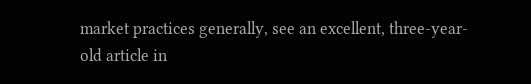market practices generally, see an excellent, three-year-old article in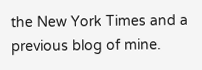the New York Times and a previous blog of mine.